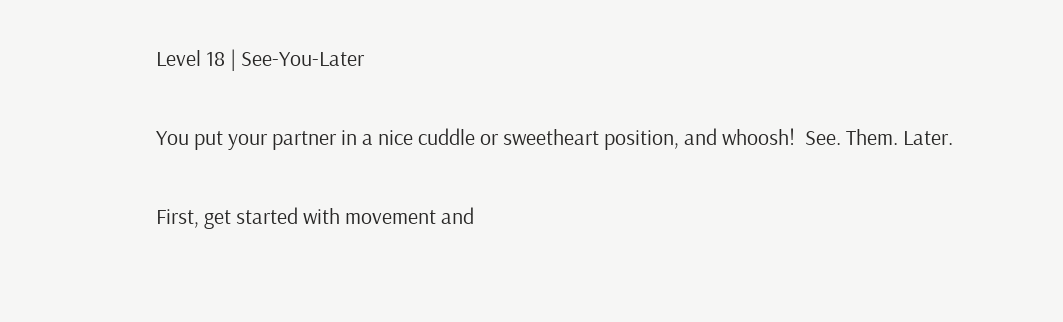Level 18 | See-You-Later

You put your partner in a nice cuddle or sweetheart position, and whoosh!  See. Them. Later.

First, get started with movement and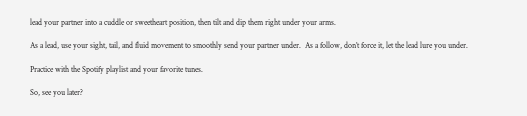lead your partner into a cuddle or sweetheart position, then tilt and dip them right under your arms.

As a lead, use your sight, tail, and fluid movement to smoothly send your partner under.  As a follow, don’t force it, let the lead lure you under.

Practice with the Spotify playlist and your favorite tunes.

So, see you later?